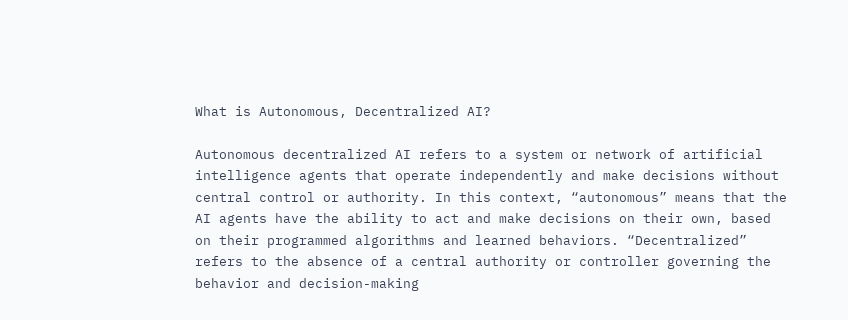What is Autonomous, Decentralized AI?

Autonomous decentralized AI refers to a system or network of artificial intelligence agents that operate independently and make decisions without central control or authority. In this context, “autonomous” means that the AI agents have the ability to act and make decisions on their own, based on their programmed algorithms and learned behaviors. “Decentralized” refers to the absence of a central authority or controller governing the behavior and decision-making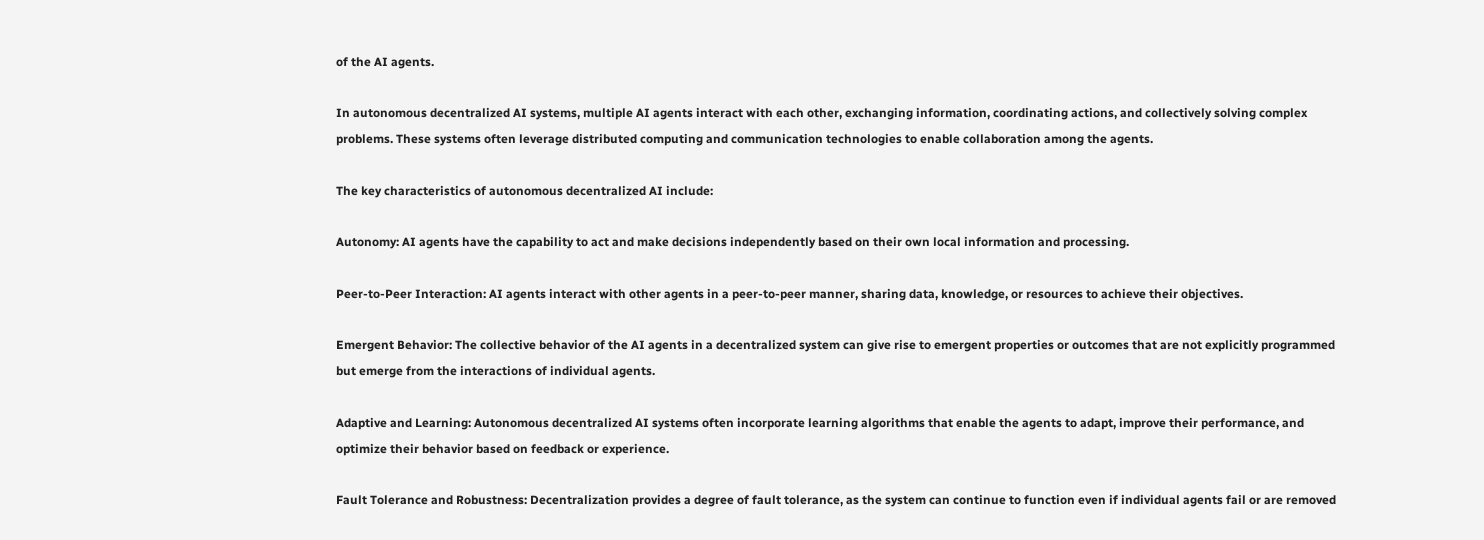of the AI agents.

In autonomous decentralized AI systems, multiple AI agents interact with each other, exchanging information, coordinating actions, and collectively solving complex problems. These systems often leverage distributed computing and communication technologies to enable collaboration among the agents.

The key characteristics of autonomous decentralized AI include:

Autonomy: AI agents have the capability to act and make decisions independently based on their own local information and processing.

Peer-to-Peer Interaction: AI agents interact with other agents in a peer-to-peer manner, sharing data, knowledge, or resources to achieve their objectives.

Emergent Behavior: The collective behavior of the AI agents in a decentralized system can give rise to emergent properties or outcomes that are not explicitly programmed but emerge from the interactions of individual agents.

Adaptive and Learning: Autonomous decentralized AI systems often incorporate learning algorithms that enable the agents to adapt, improve their performance, and optimize their behavior based on feedback or experience.

Fault Tolerance and Robustness: Decentralization provides a degree of fault tolerance, as the system can continue to function even if individual agents fail or are removed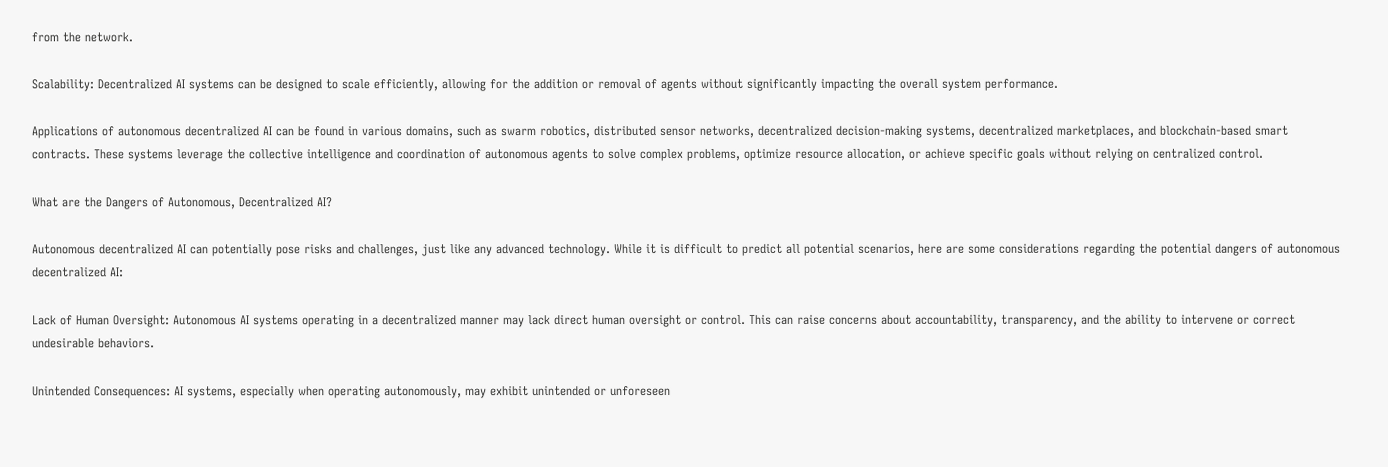from the network.

Scalability: Decentralized AI systems can be designed to scale efficiently, allowing for the addition or removal of agents without significantly impacting the overall system performance.

Applications of autonomous decentralized AI can be found in various domains, such as swarm robotics, distributed sensor networks, decentralized decision-making systems, decentralized marketplaces, and blockchain-based smart contracts. These systems leverage the collective intelligence and coordination of autonomous agents to solve complex problems, optimize resource allocation, or achieve specific goals without relying on centralized control.

What are the Dangers of Autonomous, Decentralized AI?

Autonomous decentralized AI can potentially pose risks and challenges, just like any advanced technology. While it is difficult to predict all potential scenarios, here are some considerations regarding the potential dangers of autonomous decentralized AI:

Lack of Human Oversight: Autonomous AI systems operating in a decentralized manner may lack direct human oversight or control. This can raise concerns about accountability, transparency, and the ability to intervene or correct undesirable behaviors.

Unintended Consequences: AI systems, especially when operating autonomously, may exhibit unintended or unforeseen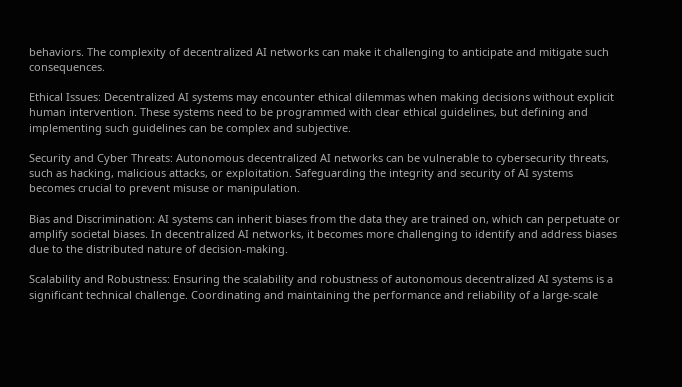behaviors. The complexity of decentralized AI networks can make it challenging to anticipate and mitigate such consequences.

Ethical Issues: Decentralized AI systems may encounter ethical dilemmas when making decisions without explicit human intervention. These systems need to be programmed with clear ethical guidelines, but defining and implementing such guidelines can be complex and subjective.

Security and Cyber Threats: Autonomous decentralized AI networks can be vulnerable to cybersecurity threats, such as hacking, malicious attacks, or exploitation. Safeguarding the integrity and security of AI systems becomes crucial to prevent misuse or manipulation.

Bias and Discrimination: AI systems can inherit biases from the data they are trained on, which can perpetuate or amplify societal biases. In decentralized AI networks, it becomes more challenging to identify and address biases due to the distributed nature of decision-making.

Scalability and Robustness: Ensuring the scalability and robustness of autonomous decentralized AI systems is a significant technical challenge. Coordinating and maintaining the performance and reliability of a large-scale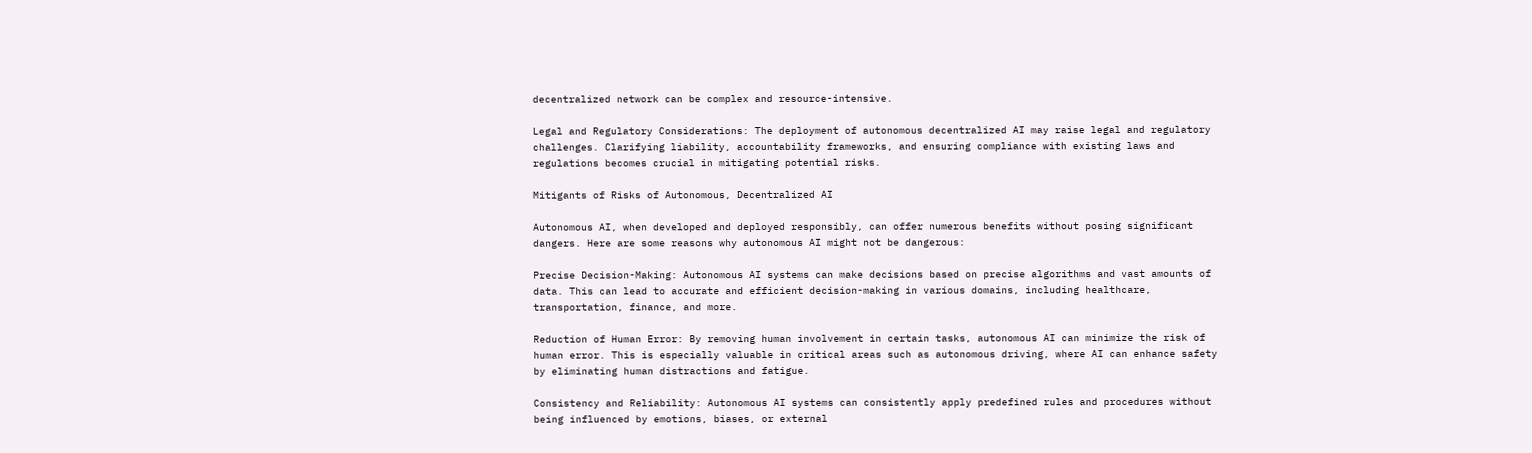decentralized network can be complex and resource-intensive.

Legal and Regulatory Considerations: The deployment of autonomous decentralized AI may raise legal and regulatory challenges. Clarifying liability, accountability frameworks, and ensuring compliance with existing laws and regulations becomes crucial in mitigating potential risks.

Mitigants of Risks of Autonomous, Decentralized AI

Autonomous AI, when developed and deployed responsibly, can offer numerous benefits without posing significant dangers. Here are some reasons why autonomous AI might not be dangerous:

Precise Decision-Making: Autonomous AI systems can make decisions based on precise algorithms and vast amounts of data. This can lead to accurate and efficient decision-making in various domains, including healthcare, transportation, finance, and more.

Reduction of Human Error: By removing human involvement in certain tasks, autonomous AI can minimize the risk of human error. This is especially valuable in critical areas such as autonomous driving, where AI can enhance safety by eliminating human distractions and fatigue.

Consistency and Reliability: Autonomous AI systems can consistently apply predefined rules and procedures without being influenced by emotions, biases, or external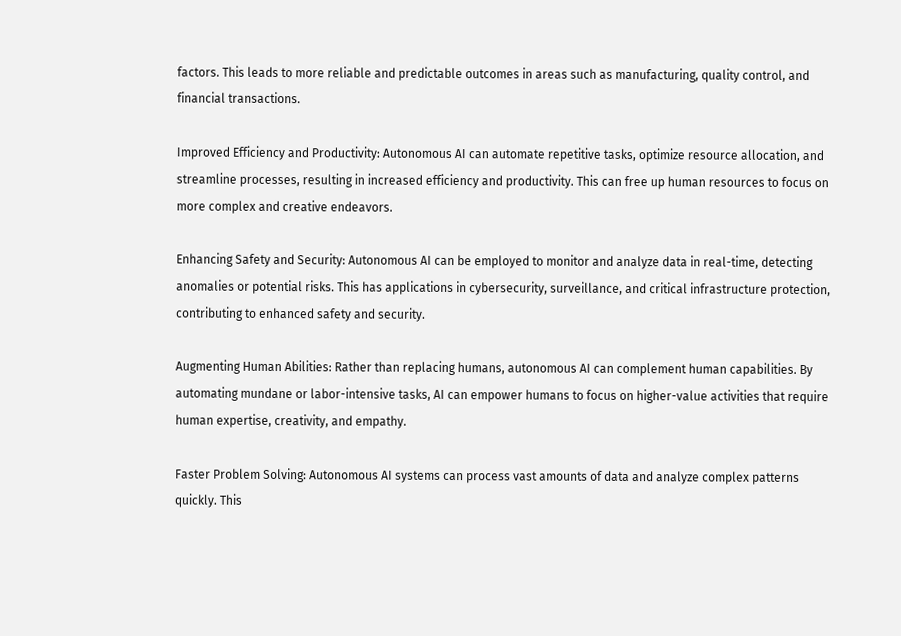factors. This leads to more reliable and predictable outcomes in areas such as manufacturing, quality control, and financial transactions.

Improved Efficiency and Productivity: Autonomous AI can automate repetitive tasks, optimize resource allocation, and streamline processes, resulting in increased efficiency and productivity. This can free up human resources to focus on more complex and creative endeavors.

Enhancing Safety and Security: Autonomous AI can be employed to monitor and analyze data in real-time, detecting anomalies or potential risks. This has applications in cybersecurity, surveillance, and critical infrastructure protection, contributing to enhanced safety and security.

Augmenting Human Abilities: Rather than replacing humans, autonomous AI can complement human capabilities. By automating mundane or labor-intensive tasks, AI can empower humans to focus on higher-value activities that require human expertise, creativity, and empathy.

Faster Problem Solving: Autonomous AI systems can process vast amounts of data and analyze complex patterns quickly. This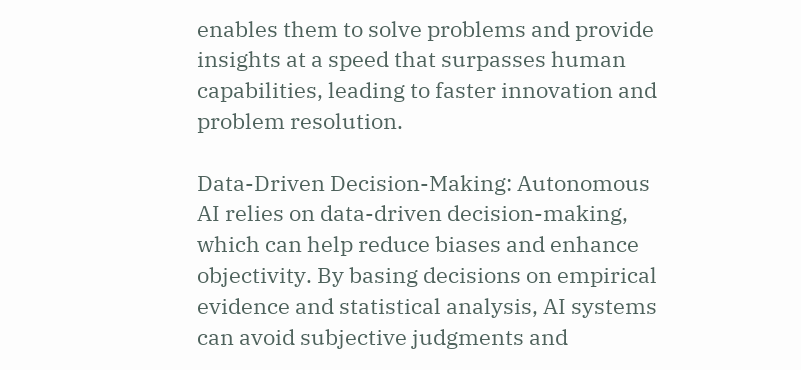enables them to solve problems and provide insights at a speed that surpasses human capabilities, leading to faster innovation and problem resolution.

Data-Driven Decision-Making: Autonomous AI relies on data-driven decision-making, which can help reduce biases and enhance objectivity. By basing decisions on empirical evidence and statistical analysis, AI systems can avoid subjective judgments and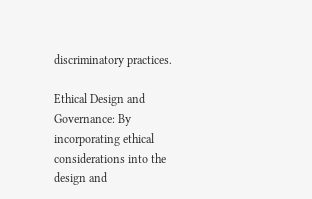discriminatory practices.

Ethical Design and Governance: By incorporating ethical considerations into the design and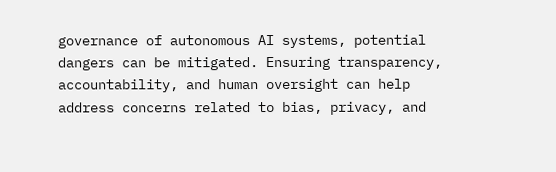governance of autonomous AI systems, potential dangers can be mitigated. Ensuring transparency, accountability, and human oversight can help address concerns related to bias, privacy, and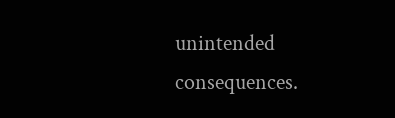unintended consequences.